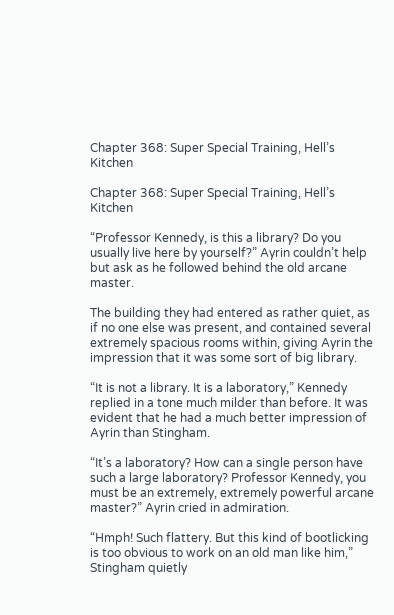Chapter 368: Super Special Training, Hell’s Kitchen

Chapter 368: Super Special Training, Hell’s Kitchen

“Professor Kennedy, is this a library? Do you usually live here by yourself?” Ayrin couldn’t help but ask as he followed behind the old arcane master.

The building they had entered as rather quiet, as if no one else was present, and contained several extremely spacious rooms within, giving Ayrin the impression that it was some sort of big library.

“It is not a library. It is a laboratory,” Kennedy replied in a tone much milder than before. It was evident that he had a much better impression of Ayrin than Stingham.

“It’s a laboratory? How can a single person have such a large laboratory? Professor Kennedy, you must be an extremely, extremely powerful arcane master?” Ayrin cried in admiration.

“Hmph! Such flattery. But this kind of bootlicking is too obvious to work on an old man like him,” Stingham quietly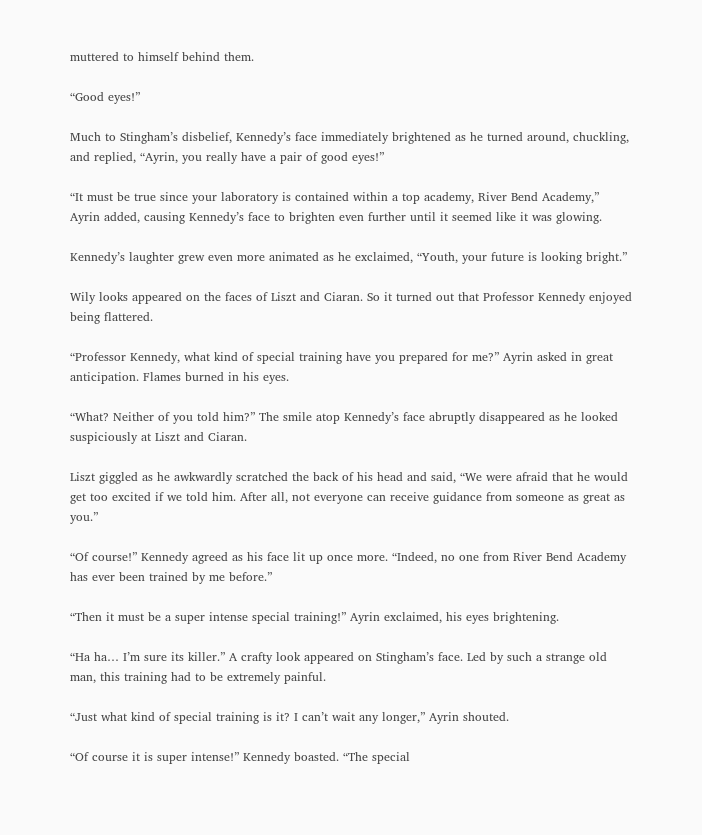muttered to himself behind them.

“Good eyes!”

Much to Stingham’s disbelief, Kennedy’s face immediately brightened as he turned around, chuckling, and replied, “Ayrin, you really have a pair of good eyes!”

“It must be true since your laboratory is contained within a top academy, River Bend Academy,” Ayrin added, causing Kennedy’s face to brighten even further until it seemed like it was glowing.

Kennedy’s laughter grew even more animated as he exclaimed, “Youth, your future is looking bright.”

Wily looks appeared on the faces of Liszt and Ciaran. So it turned out that Professor Kennedy enjoyed being flattered.

“Professor Kennedy, what kind of special training have you prepared for me?” Ayrin asked in great anticipation. Flames burned in his eyes.

“What? Neither of you told him?” The smile atop Kennedy’s face abruptly disappeared as he looked suspiciously at Liszt and Ciaran.

Liszt giggled as he awkwardly scratched the back of his head and said, “We were afraid that he would get too excited if we told him. After all, not everyone can receive guidance from someone as great as you.”

“Of course!” Kennedy agreed as his face lit up once more. “Indeed, no one from River Bend Academy has ever been trained by me before.”

“Then it must be a super intense special training!” Ayrin exclaimed, his eyes brightening.

“Ha ha… I’m sure its killer.” A crafty look appeared on Stingham’s face. Led by such a strange old man, this training had to be extremely painful.

“Just what kind of special training is it? I can’t wait any longer,” Ayrin shouted.

“Of course it is super intense!” Kennedy boasted. “The special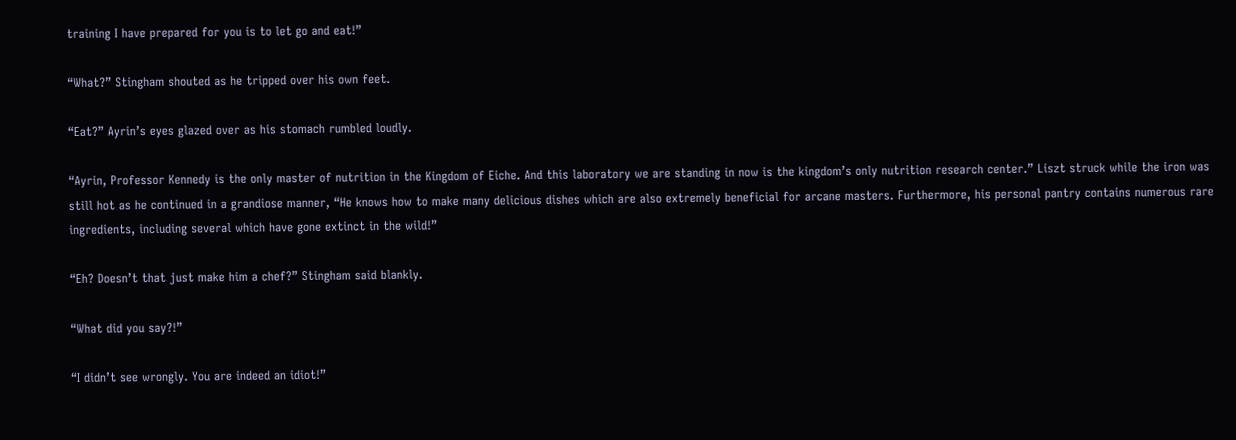training I have prepared for you is to let go and eat!”

“What?” Stingham shouted as he tripped over his own feet.

“Eat?” Ayrin’s eyes glazed over as his stomach rumbled loudly.

“Ayrin, Professor Kennedy is the only master of nutrition in the Kingdom of Eiche. And this laboratory we are standing in now is the kingdom’s only nutrition research center.” Liszt struck while the iron was still hot as he continued in a grandiose manner, “He knows how to make many delicious dishes which are also extremely beneficial for arcane masters. Furthermore, his personal pantry contains numerous rare ingredients, including several which have gone extinct in the wild!”

“Eh? Doesn’t that just make him a chef?” Stingham said blankly.

“What did you say?!”

“I didn’t see wrongly. You are indeed an idiot!”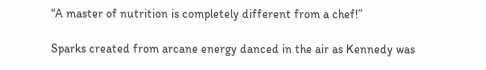“A master of nutrition is completely different from a chef!”

Sparks created from arcane energy danced in the air as Kennedy was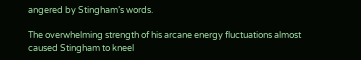angered by Stingham’s words.

The overwhelming strength of his arcane energy fluctuations almost caused Stingham to kneel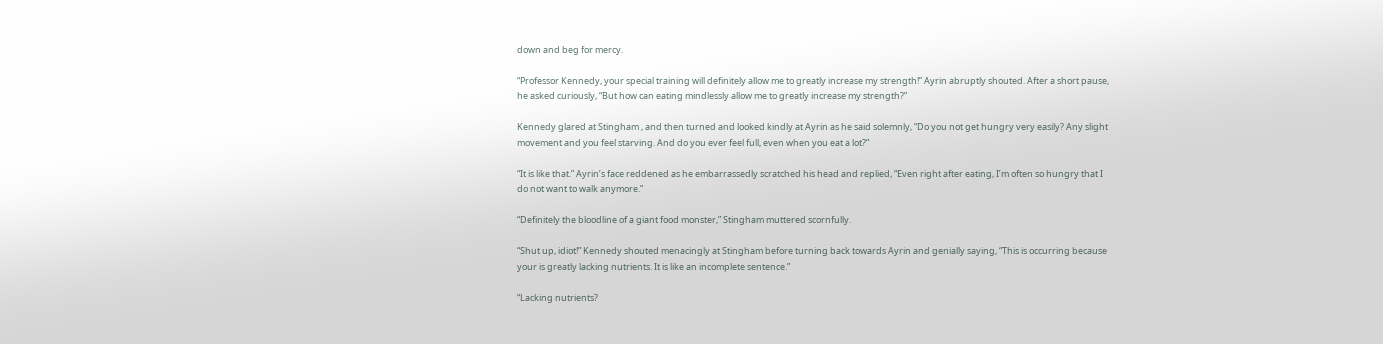down and beg for mercy.

“Professor Kennedy, your special training will definitely allow me to greatly increase my strength!” Ayrin abruptly shouted. After a short pause, he asked curiously, “But how can eating mindlessly allow me to greatly increase my strength?”

Kennedy glared at Stingham , and then turned and looked kindly at Ayrin as he said solemnly, “Do you not get hungry very easily? Any slight movement and you feel starving. And do you ever feel full, even when you eat a lot?”

“It is like that.” Ayrin’s face reddened as he embarrassedly scratched his head and replied, “Even right after eating, I’m often so hungry that I do not want to walk anymore.”

“Definitely the bloodline of a giant food monster,” Stingham muttered scornfully.

“Shut up, idiot!” Kennedy shouted menacingly at Stingham before turning back towards Ayrin and genially saying, “This is occurring because your is greatly lacking nutrients. It is like an incomplete sentence.”

“Lacking nutrients?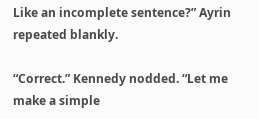Like an incomplete sentence?” Ayrin repeated blankly.

“Correct.” Kennedy nodded. “Let me make a simple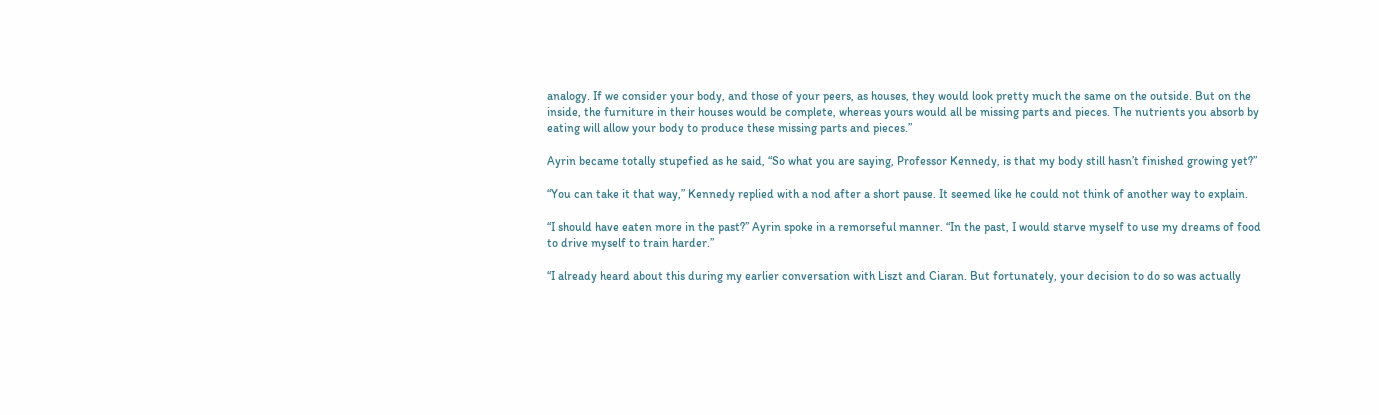analogy. If we consider your body, and those of your peers, as houses, they would look pretty much the same on the outside. But on the inside, the furniture in their houses would be complete, whereas yours would all be missing parts and pieces. The nutrients you absorb by eating will allow your body to produce these missing parts and pieces.”

Ayrin became totally stupefied as he said, “So what you are saying, Professor Kennedy, is that my body still hasn’t finished growing yet?”

“You can take it that way,” Kennedy replied with a nod after a short pause. It seemed like he could not think of another way to explain.

“I should have eaten more in the past?” Ayrin spoke in a remorseful manner. “In the past, I would starve myself to use my dreams of food to drive myself to train harder.”

“I already heard about this during my earlier conversation with Liszt and Ciaran. But fortunately, your decision to do so was actually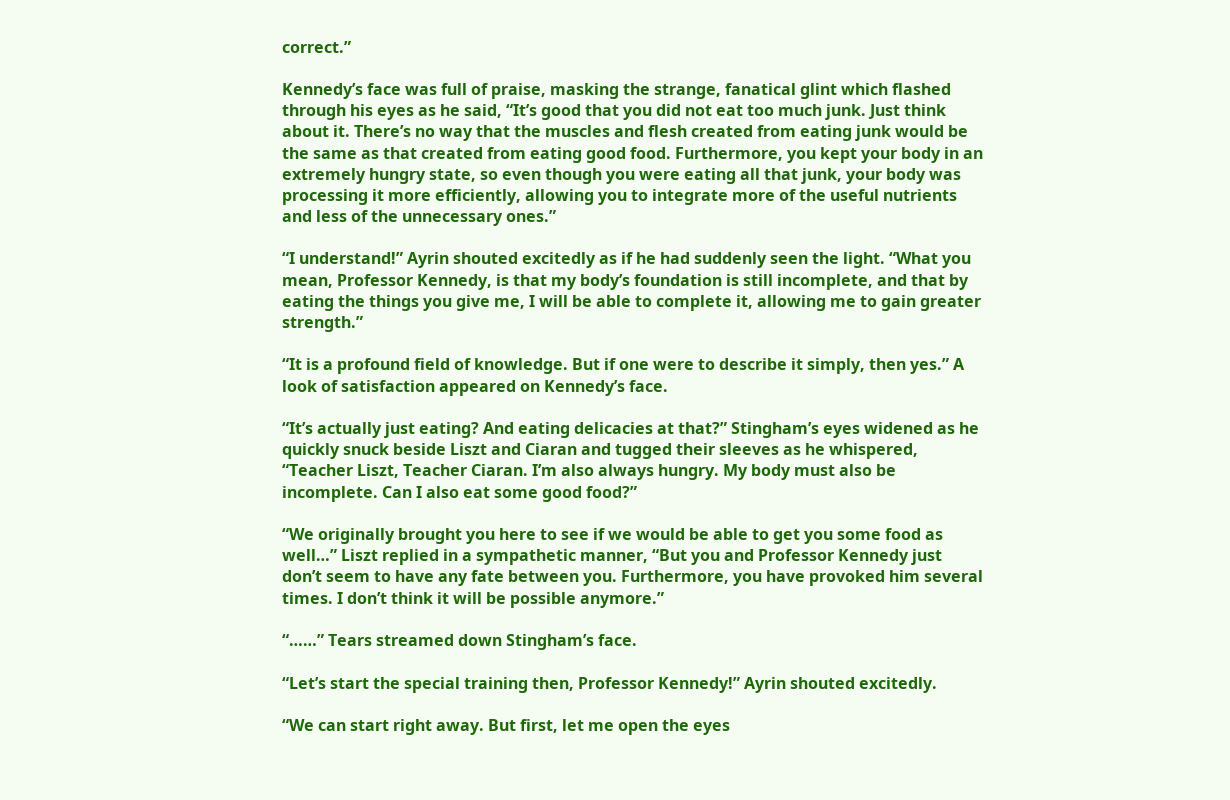correct.”

Kennedy’s face was full of praise, masking the strange, fanatical glint which flashed through his eyes as he said, “It’s good that you did not eat too much junk. Just think about it. There’s no way that the muscles and flesh created from eating junk would be the same as that created from eating good food. Furthermore, you kept your body in an extremely hungry state, so even though you were eating all that junk, your body was processing it more efficiently, allowing you to integrate more of the useful nutrients and less of the unnecessary ones.”

“I understand!” Ayrin shouted excitedly as if he had suddenly seen the light. “What you mean, Professor Kennedy, is that my body’s foundation is still incomplete, and that by eating the things you give me, I will be able to complete it, allowing me to gain greater strength.”

“It is a profound field of knowledge. But if one were to describe it simply, then yes.” A look of satisfaction appeared on Kennedy’s face.

“It’s actually just eating? And eating delicacies at that?” Stingham’s eyes widened as he quickly snuck beside Liszt and Ciaran and tugged their sleeves as he whispered, “Teacher Liszt, Teacher Ciaran. I’m also always hungry. My body must also be incomplete. Can I also eat some good food?”

“We originally brought you here to see if we would be able to get you some food as well…” Liszt replied in a sympathetic manner, “But you and Professor Kennedy just don’t seem to have any fate between you. Furthermore, you have provoked him several times. I don’t think it will be possible anymore.”

“……” Tears streamed down Stingham’s face.

“Let’s start the special training then, Professor Kennedy!” Ayrin shouted excitedly.

“We can start right away. But first, let me open the eyes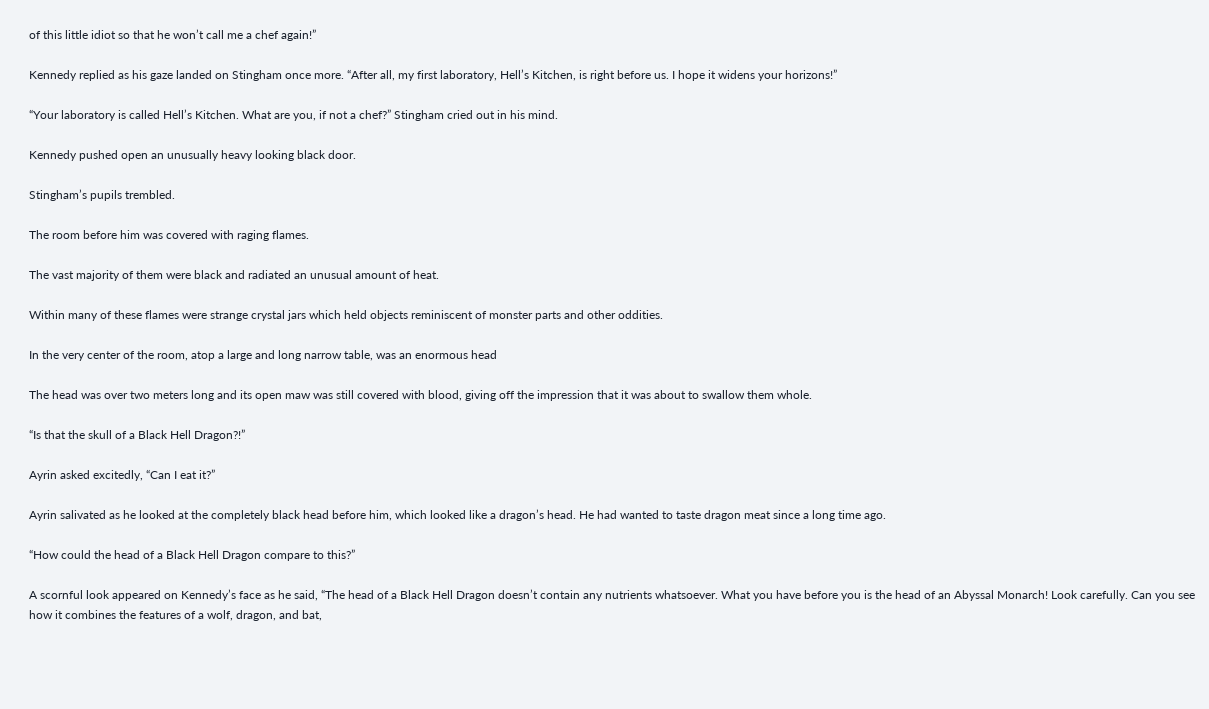of this little idiot so that he won’t call me a chef again!”

Kennedy replied as his gaze landed on Stingham once more. “After all, my first laboratory, Hell’s Kitchen, is right before us. I hope it widens your horizons!”

“Your laboratory is called Hell’s Kitchen. What are you, if not a chef?” Stingham cried out in his mind.

Kennedy pushed open an unusually heavy looking black door.

Stingham’s pupils trembled.

The room before him was covered with raging flames.

The vast majority of them were black and radiated an unusual amount of heat.

Within many of these flames were strange crystal jars which held objects reminiscent of monster parts and other oddities.

In the very center of the room, atop a large and long narrow table, was an enormous head

The head was over two meters long and its open maw was still covered with blood, giving off the impression that it was about to swallow them whole.

“Is that the skull of a Black Hell Dragon?!”

Ayrin asked excitedly, “Can I eat it?”

Ayrin salivated as he looked at the completely black head before him, which looked like a dragon’s head. He had wanted to taste dragon meat since a long time ago.

“How could the head of a Black Hell Dragon compare to this?”

A scornful look appeared on Kennedy’s face as he said, “The head of a Black Hell Dragon doesn’t contain any nutrients whatsoever. What you have before you is the head of an Abyssal Monarch! Look carefully. Can you see how it combines the features of a wolf, dragon, and bat,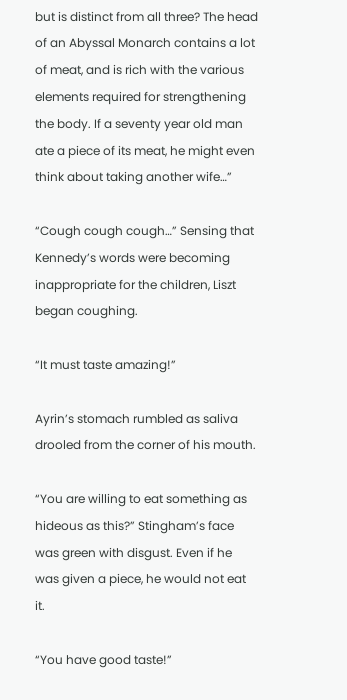but is distinct from all three? The head of an Abyssal Monarch contains a lot of meat, and is rich with the various elements required for strengthening the body. If a seventy year old man ate a piece of its meat, he might even think about taking another wife…”

“Cough cough cough…” Sensing that Kennedy’s words were becoming inappropriate for the children, Liszt began coughing.

“It must taste amazing!”

Ayrin’s stomach rumbled as saliva drooled from the corner of his mouth.

“You are willing to eat something as hideous as this?” Stingham’s face was green with disgust. Even if he was given a piece, he would not eat it.

“You have good taste!”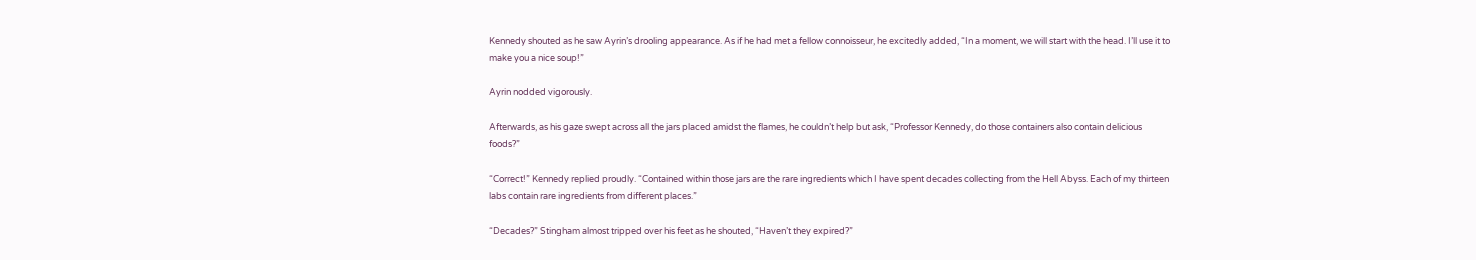Kennedy shouted as he saw Ayrin’s drooling appearance. As if he had met a fellow connoisseur, he excitedly added, “In a moment, we will start with the head. I’ll use it to make you a nice soup!”

Ayrin nodded vigorously.

Afterwards, as his gaze swept across all the jars placed amidst the flames, he couldn’t help but ask, “Professor Kennedy, do those containers also contain delicious foods?”

“Correct!” Kennedy replied proudly. “Contained within those jars are the rare ingredients which I have spent decades collecting from the Hell Abyss. Each of my thirteen labs contain rare ingredients from different places.”

“Decades?” Stingham almost tripped over his feet as he shouted, “Haven’t they expired?”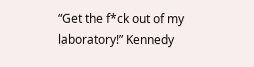“Get the f*ck out of my laboratory!” Kennedy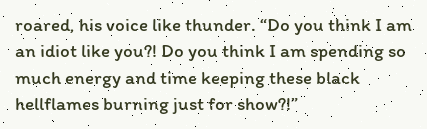roared, his voice like thunder. “Do you think I am an idiot like you?! Do you think I am spending so much energy and time keeping these black hellflames burning just for show?!”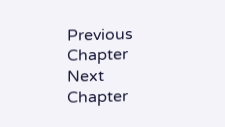Previous Chapter Next Chapter